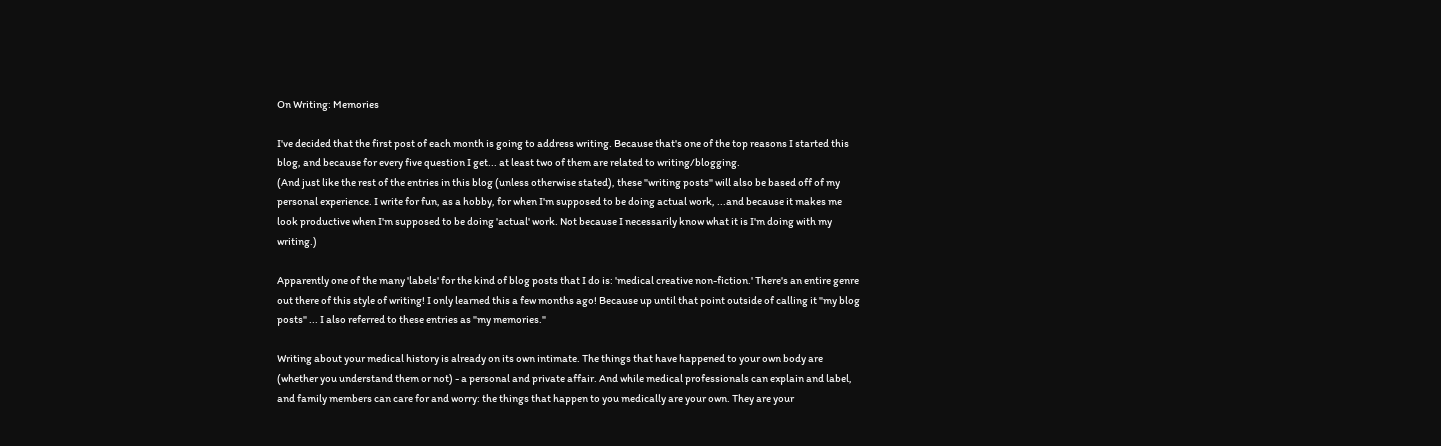On Writing: Memories

I've decided that the first post of each month is going to address writing. Because that's one of the top reasons I started this blog, and because for every five question I get... at least two of them are related to writing/blogging.
(And just like the rest of the entries in this blog (unless otherwise stated), these "writing posts" will also be based off of my personal experience. I write for fun, as a hobby, for when I'm supposed to be doing actual work, ...and because it makes me look productive when I'm supposed to be doing 'actual' work. Not because I necessarily know what it is I'm doing with my writing.)

Apparently one of the many 'labels' for the kind of blog posts that I do is: 'medical creative non-fiction.' There's an entire genre out there of this style of writing! I only learned this a few months ago! Because up until that point outside of calling it "my blog posts" ... I also referred to these entries as "my memories."

Writing about your medical history is already on its own intimate. The things that have happened to your own body are (whether you understand them or not) - a personal and private affair. And while medical professionals can explain and label, and family members can care for and worry: the things that happen to you medically are your own. They are your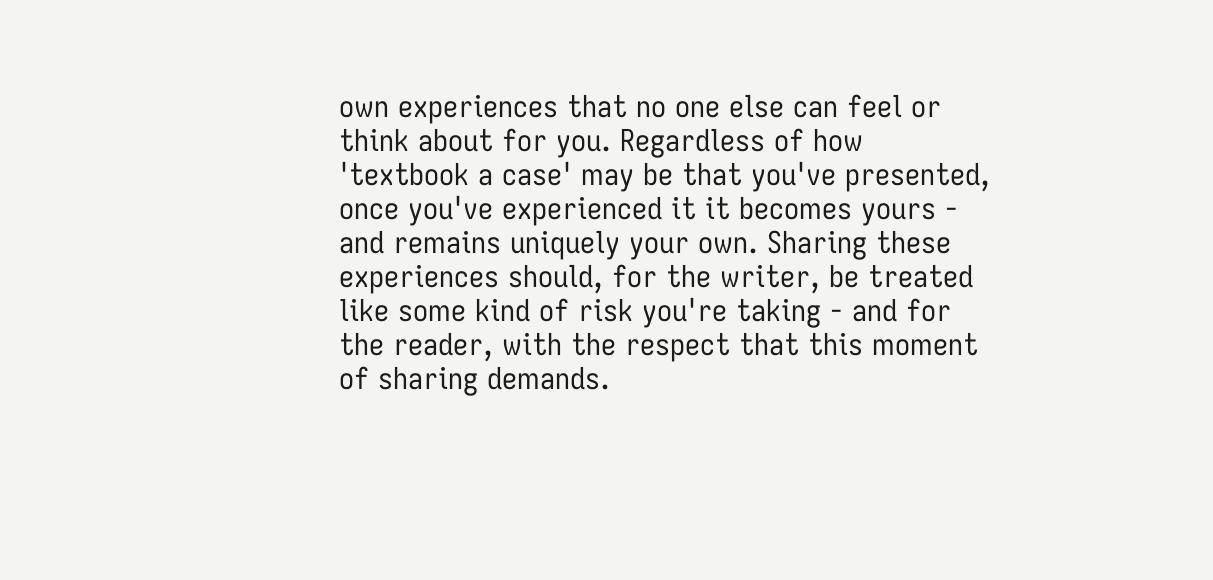own experiences that no one else can feel or think about for you. Regardless of how 'textbook a case' may be that you've presented, once you've experienced it it becomes yours - and remains uniquely your own. Sharing these experiences should, for the writer, be treated like some kind of risk you're taking - and for the reader, with the respect that this moment of sharing demands.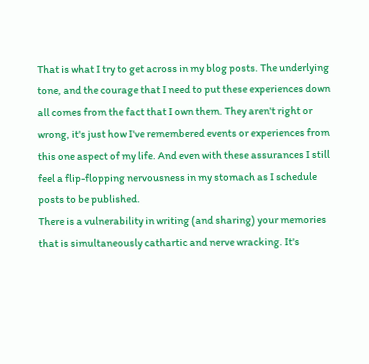That is what I try to get across in my blog posts. The underlying tone, and the courage that I need to put these experiences down all comes from the fact that I own them. They aren't right or wrong, it's just how I've remembered events or experiences from this one aspect of my life. And even with these assurances I still feel a flip-flopping nervousness in my stomach as I schedule posts to be published.
There is a vulnerability in writing (and sharing) your memories that is simultaneously cathartic and nerve wracking. It's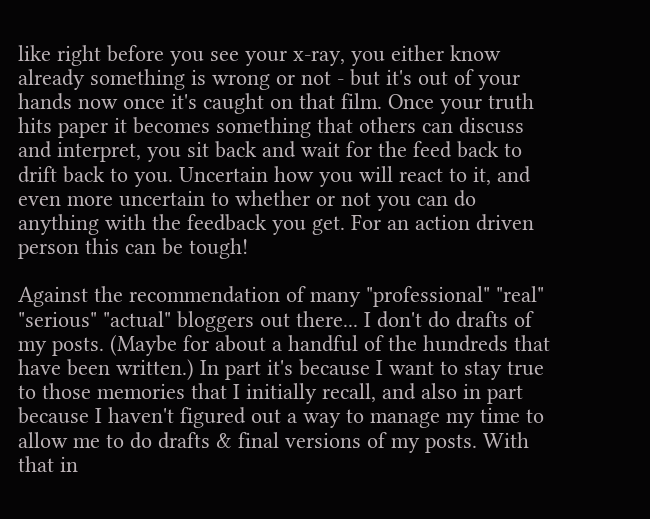like right before you see your x-ray, you either know already something is wrong or not - but it's out of your hands now once it's caught on that film. Once your truth hits paper it becomes something that others can discuss and interpret, you sit back and wait for the feed back to drift back to you. Uncertain how you will react to it, and even more uncertain to whether or not you can do anything with the feedback you get. For an action driven person this can be tough!

Against the recommendation of many "professional" "real" "serious" "actual" bloggers out there... I don't do drafts of my posts. (Maybe for about a handful of the hundreds that have been written.) In part it's because I want to stay true to those memories that I initially recall, and also in part because I haven't figured out a way to manage my time to allow me to do drafts & final versions of my posts. With that in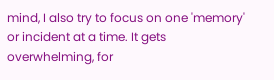mind, I also try to focus on one 'memory' or incident at a time. It gets overwhelming, for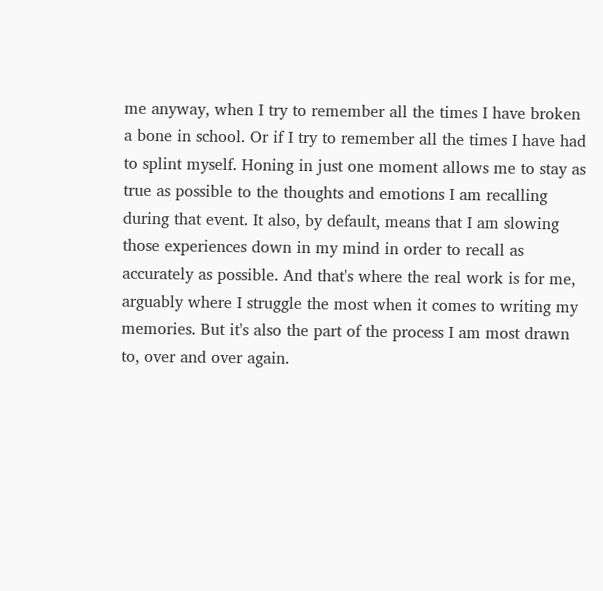me anyway, when I try to remember all the times I have broken a bone in school. Or if I try to remember all the times I have had to splint myself. Honing in just one moment allows me to stay as true as possible to the thoughts and emotions I am recalling during that event. It also, by default, means that I am slowing those experiences down in my mind in order to recall as accurately as possible. And that's where the real work is for me, arguably where I struggle the most when it comes to writing my memories. But it's also the part of the process I am most drawn to, over and over again.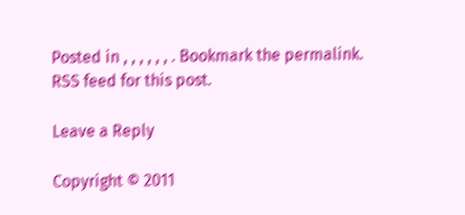Posted in , , , , , , . Bookmark the permalink. RSS feed for this post.

Leave a Reply

Copyright © 2011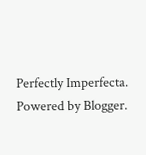Perfectly Imperfecta. Powered by Blogger.